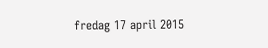fredag 17 april 2015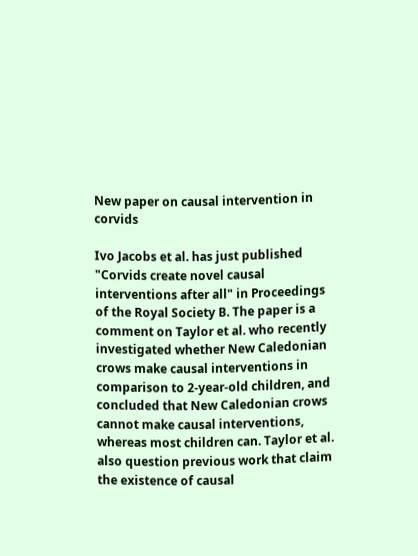New paper on causal intervention in corvids

Ivo Jacobs et al. has just published "Corvids create novel causal interventions after all" in Proceedings of the Royal Society B. The paper is a comment on Taylor et al. who recently investigated whether New Caledonian crows make causal interventions in comparison to 2-year-old children, and concluded that New Caledonian crows cannot make causal interventions, whereas most children can. Taylor et al. also question previous work that claim the existence of causal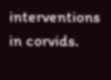interventions in corvids.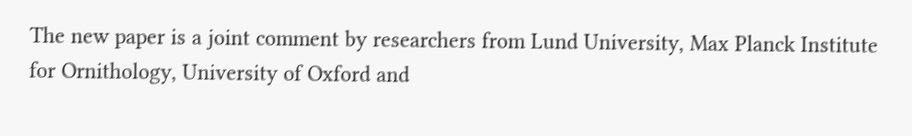The new paper is a joint comment by researchers from Lund University, Max Planck Institute for Ornithology, University of Oxford and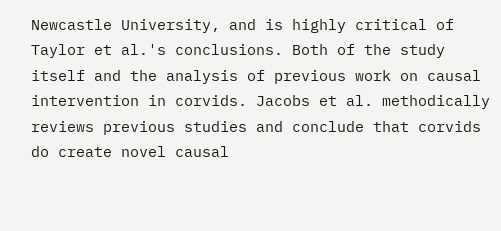Newcastle University, and is highly critical of Taylor et al.'s conclusions. Both of the study itself and the analysis of previous work on causal intervention in corvids. Jacobs et al. methodically reviews previous studies and conclude that corvids do create novel causal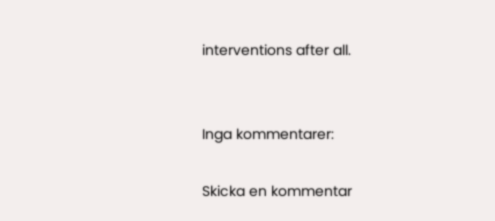interventions after all.


Inga kommentarer:

Skicka en kommentar